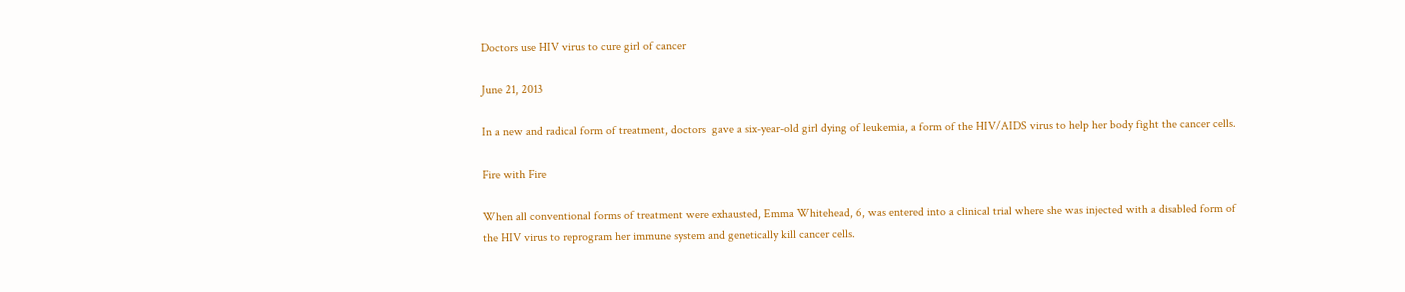Doctors use HIV virus to cure girl of cancer

June 21, 2013

In a new and radical form of treatment, doctors  gave a six-year-old girl dying of leukemia, a form of the HIV/AIDS virus to help her body fight the cancer cells.

Fire with Fire

When all conventional forms of treatment were exhausted, Emma Whitehead, 6, was entered into a clinical trial where she was injected with a disabled form of the HIV virus to reprogram her immune system and genetically kill cancer cells.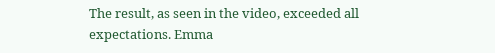The result, as seen in the video, exceeded all expectations. Emma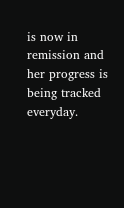is now in remission and her progress is being tracked everyday.